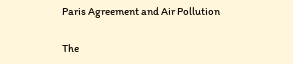Paris Agreement and Air Pollution

The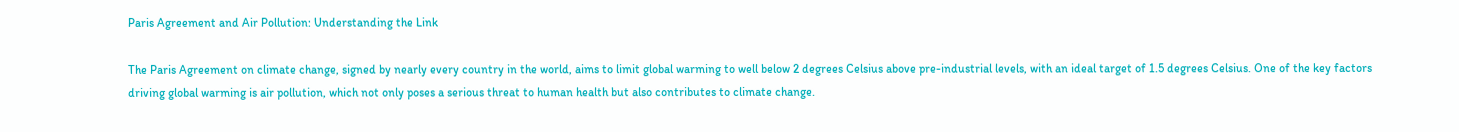Paris Agreement and Air Pollution: Understanding the Link

The Paris Agreement on climate change, signed by nearly every country in the world, aims to limit global warming to well below 2 degrees Celsius above pre-industrial levels, with an ideal target of 1.5 degrees Celsius. One of the key factors driving global warming is air pollution, which not only poses a serious threat to human health but also contributes to climate change.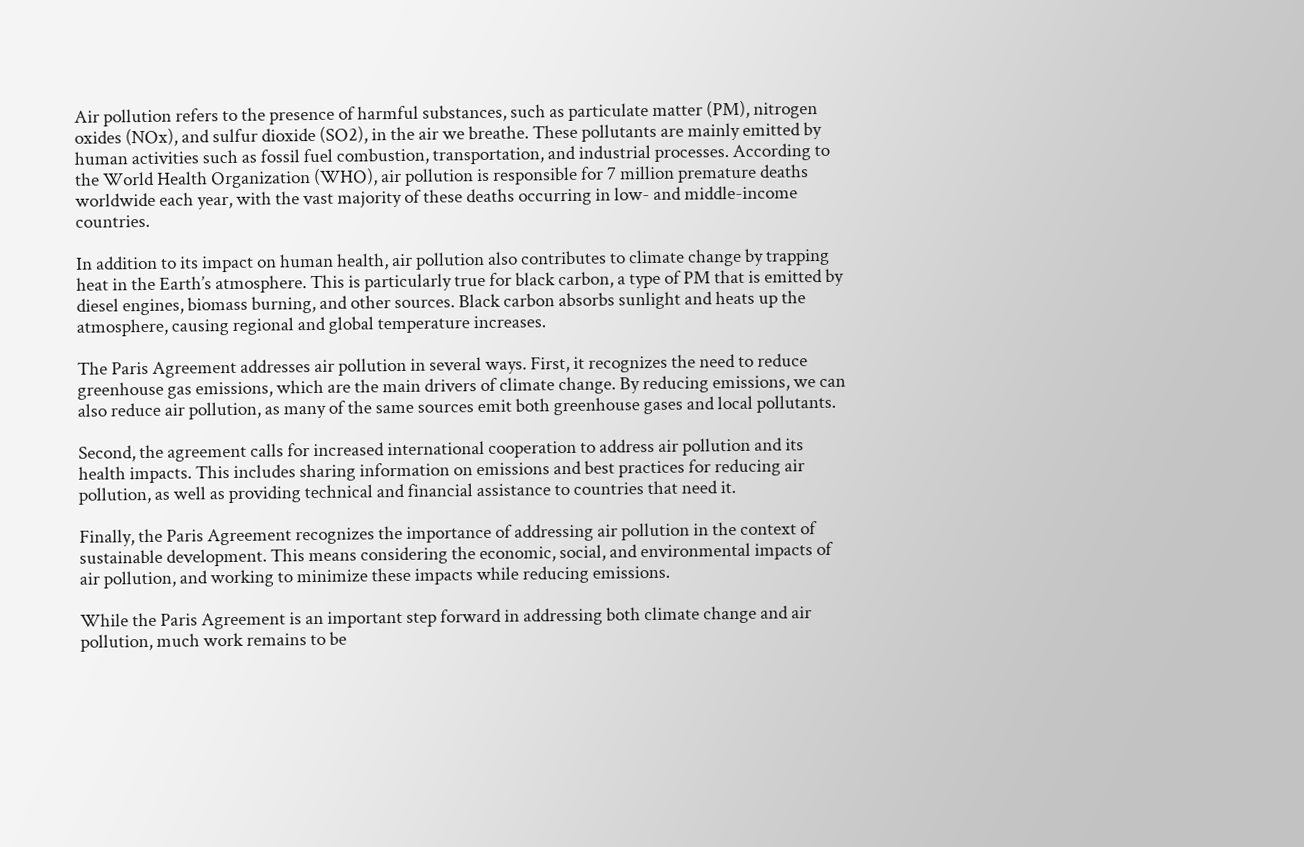Air pollution refers to the presence of harmful substances, such as particulate matter (PM), nitrogen oxides (NOx), and sulfur dioxide (SO2), in the air we breathe. These pollutants are mainly emitted by human activities such as fossil fuel combustion, transportation, and industrial processes. According to the World Health Organization (WHO), air pollution is responsible for 7 million premature deaths worldwide each year, with the vast majority of these deaths occurring in low- and middle-income countries.

In addition to its impact on human health, air pollution also contributes to climate change by trapping heat in the Earth’s atmosphere. This is particularly true for black carbon, a type of PM that is emitted by diesel engines, biomass burning, and other sources. Black carbon absorbs sunlight and heats up the atmosphere, causing regional and global temperature increases.

The Paris Agreement addresses air pollution in several ways. First, it recognizes the need to reduce greenhouse gas emissions, which are the main drivers of climate change. By reducing emissions, we can also reduce air pollution, as many of the same sources emit both greenhouse gases and local pollutants.

Second, the agreement calls for increased international cooperation to address air pollution and its health impacts. This includes sharing information on emissions and best practices for reducing air pollution, as well as providing technical and financial assistance to countries that need it.

Finally, the Paris Agreement recognizes the importance of addressing air pollution in the context of sustainable development. This means considering the economic, social, and environmental impacts of air pollution, and working to minimize these impacts while reducing emissions.

While the Paris Agreement is an important step forward in addressing both climate change and air pollution, much work remains to be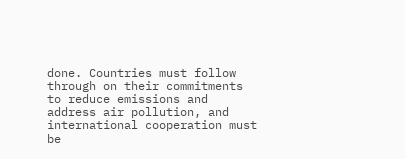done. Countries must follow through on their commitments to reduce emissions and address air pollution, and international cooperation must be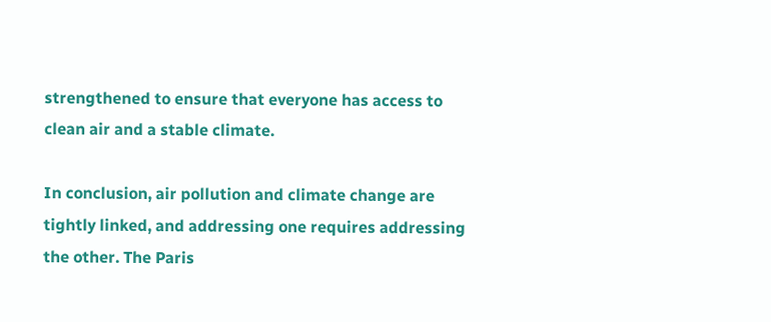strengthened to ensure that everyone has access to clean air and a stable climate.

In conclusion, air pollution and climate change are tightly linked, and addressing one requires addressing the other. The Paris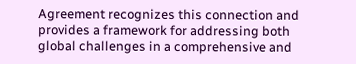Agreement recognizes this connection and provides a framework for addressing both global challenges in a comprehensive and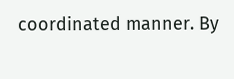coordinated manner. By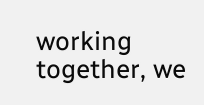working together, we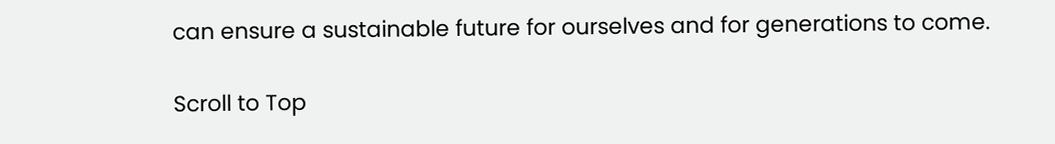can ensure a sustainable future for ourselves and for generations to come.

Scroll to Top